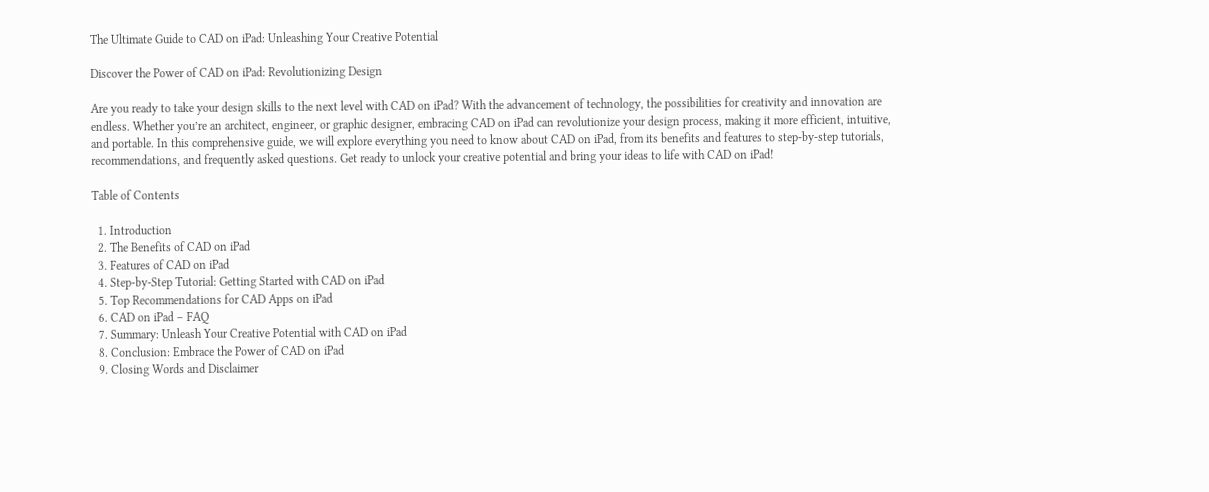The Ultimate Guide to CAD on iPad: Unleashing Your Creative Potential

Discover the Power of CAD on iPad: Revolutionizing Design

Are you ready to take your design skills to the next level with CAD on iPad? With the advancement of technology, the possibilities for creativity and innovation are endless. Whether you’re an architect, engineer, or graphic designer, embracing CAD on iPad can revolutionize your design process, making it more efficient, intuitive, and portable. In this comprehensive guide, we will explore everything you need to know about CAD on iPad, from its benefits and features to step-by-step tutorials, recommendations, and frequently asked questions. Get ready to unlock your creative potential and bring your ideas to life with CAD on iPad!

Table of Contents

  1. Introduction
  2. The Benefits of CAD on iPad
  3. Features of CAD on iPad
  4. Step-by-Step Tutorial: Getting Started with CAD on iPad
  5. Top Recommendations for CAD Apps on iPad
  6. CAD on iPad – FAQ
  7. Summary: Unleash Your Creative Potential with CAD on iPad
  8. Conclusion: Embrace the Power of CAD on iPad
  9. Closing Words and Disclaimer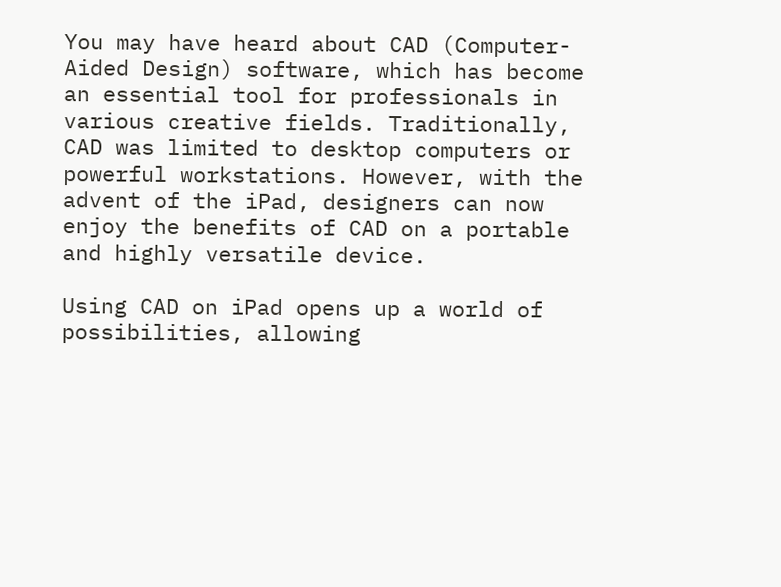You may have heard about CAD (Computer-Aided Design) software, which has become an essential tool for professionals in various creative fields. Traditionally, CAD was limited to desktop computers or powerful workstations. However, with the advent of the iPad, designers can now enjoy the benefits of CAD on a portable and highly versatile device.

Using CAD on iPad opens up a world of possibilities, allowing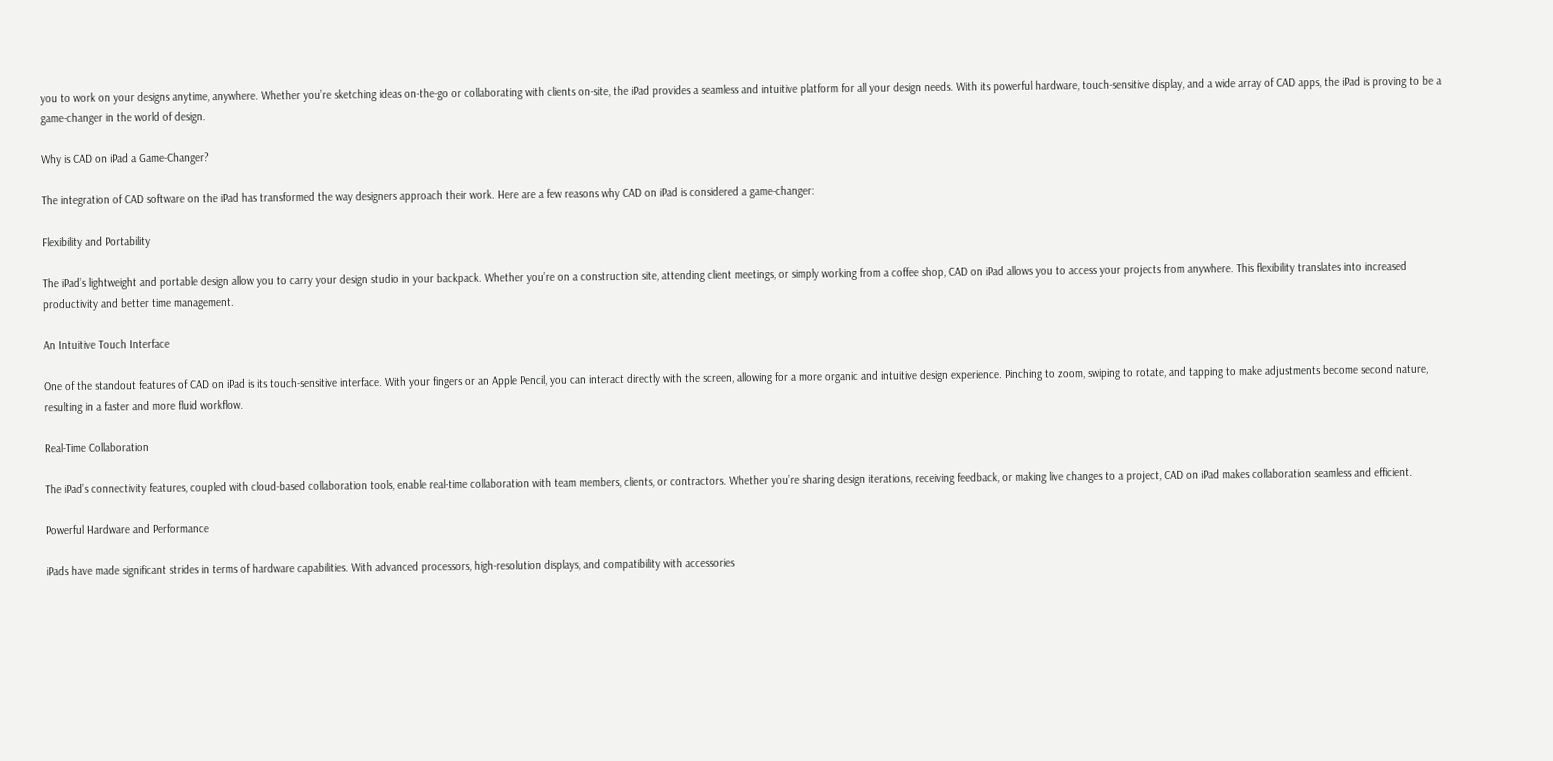you to work on your designs anytime, anywhere. Whether you’re sketching ideas on-the-go or collaborating with clients on-site, the iPad provides a seamless and intuitive platform for all your design needs. With its powerful hardware, touch-sensitive display, and a wide array of CAD apps, the iPad is proving to be a game-changer in the world of design.

Why is CAD on iPad a Game-Changer?

The integration of CAD software on the iPad has transformed the way designers approach their work. Here are a few reasons why CAD on iPad is considered a game-changer:

Flexibility and Portability

The iPad’s lightweight and portable design allow you to carry your design studio in your backpack. Whether you’re on a construction site, attending client meetings, or simply working from a coffee shop, CAD on iPad allows you to access your projects from anywhere. This flexibility translates into increased productivity and better time management.

An Intuitive Touch Interface

One of the standout features of CAD on iPad is its touch-sensitive interface. With your fingers or an Apple Pencil, you can interact directly with the screen, allowing for a more organic and intuitive design experience. Pinching to zoom, swiping to rotate, and tapping to make adjustments become second nature, resulting in a faster and more fluid workflow.

Real-Time Collaboration

The iPad’s connectivity features, coupled with cloud-based collaboration tools, enable real-time collaboration with team members, clients, or contractors. Whether you’re sharing design iterations, receiving feedback, or making live changes to a project, CAD on iPad makes collaboration seamless and efficient.

Powerful Hardware and Performance

iPads have made significant strides in terms of hardware capabilities. With advanced processors, high-resolution displays, and compatibility with accessories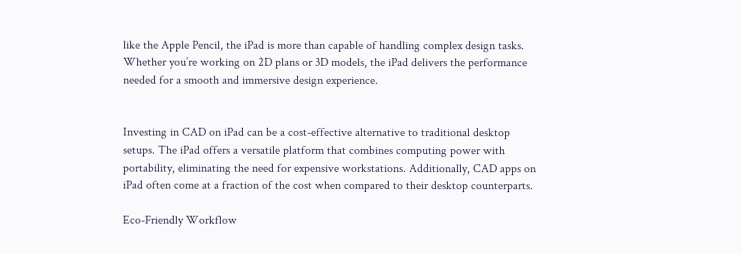like the Apple Pencil, the iPad is more than capable of handling complex design tasks. Whether you’re working on 2D plans or 3D models, the iPad delivers the performance needed for a smooth and immersive design experience.


Investing in CAD on iPad can be a cost-effective alternative to traditional desktop setups. The iPad offers a versatile platform that combines computing power with portability, eliminating the need for expensive workstations. Additionally, CAD apps on iPad often come at a fraction of the cost when compared to their desktop counterparts.

Eco-Friendly Workflow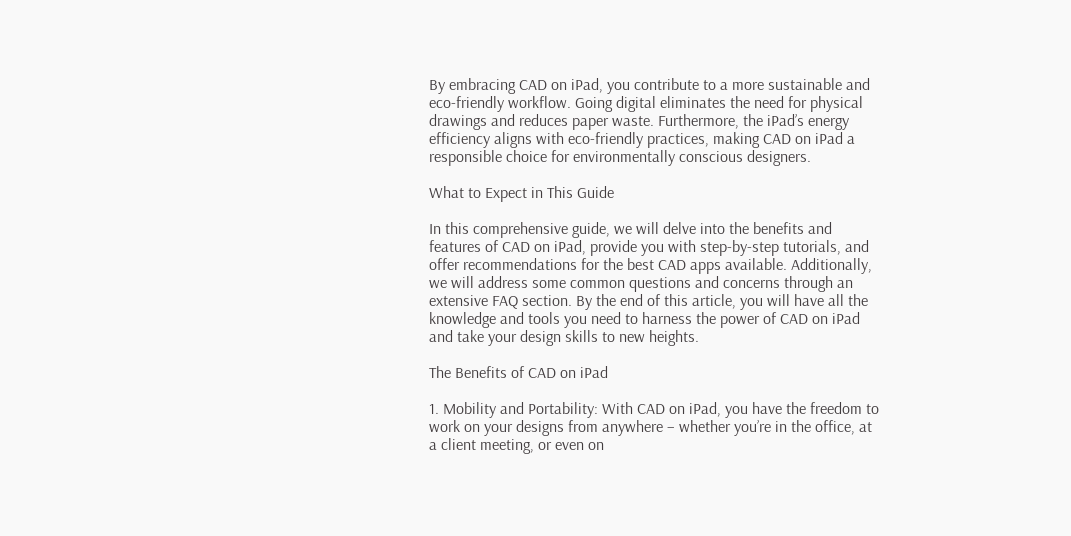By embracing CAD on iPad, you contribute to a more sustainable and eco-friendly workflow. Going digital eliminates the need for physical drawings and reduces paper waste. Furthermore, the iPad’s energy efficiency aligns with eco-friendly practices, making CAD on iPad a responsible choice for environmentally conscious designers.

What to Expect in This Guide

In this comprehensive guide, we will delve into the benefits and features of CAD on iPad, provide you with step-by-step tutorials, and offer recommendations for the best CAD apps available. Additionally, we will address some common questions and concerns through an extensive FAQ section. By the end of this article, you will have all the knowledge and tools you need to harness the power of CAD on iPad and take your design skills to new heights.

The Benefits of CAD on iPad

1. Mobility and Portability: With CAD on iPad, you have the freedom to work on your designs from anywhere – whether you’re in the office, at a client meeting, or even on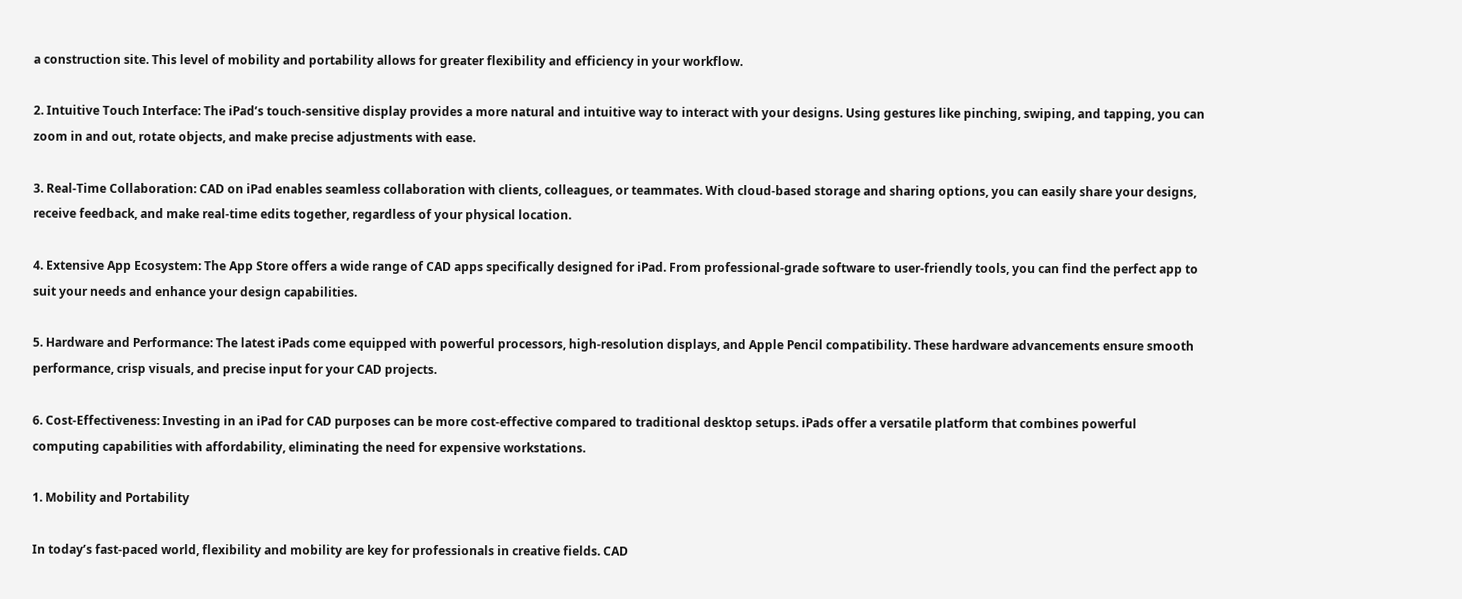a construction site. This level of mobility and portability allows for greater flexibility and efficiency in your workflow.

2. Intuitive Touch Interface: The iPad’s touch-sensitive display provides a more natural and intuitive way to interact with your designs. Using gestures like pinching, swiping, and tapping, you can zoom in and out, rotate objects, and make precise adjustments with ease.

3. Real-Time Collaboration: CAD on iPad enables seamless collaboration with clients, colleagues, or teammates. With cloud-based storage and sharing options, you can easily share your designs, receive feedback, and make real-time edits together, regardless of your physical location.

4. Extensive App Ecosystem: The App Store offers a wide range of CAD apps specifically designed for iPad. From professional-grade software to user-friendly tools, you can find the perfect app to suit your needs and enhance your design capabilities.

5. Hardware and Performance: The latest iPads come equipped with powerful processors, high-resolution displays, and Apple Pencil compatibility. These hardware advancements ensure smooth performance, crisp visuals, and precise input for your CAD projects.

6. Cost-Effectiveness: Investing in an iPad for CAD purposes can be more cost-effective compared to traditional desktop setups. iPads offer a versatile platform that combines powerful computing capabilities with affordability, eliminating the need for expensive workstations.

1. Mobility and Portability

In today’s fast-paced world, flexibility and mobility are key for professionals in creative fields. CAD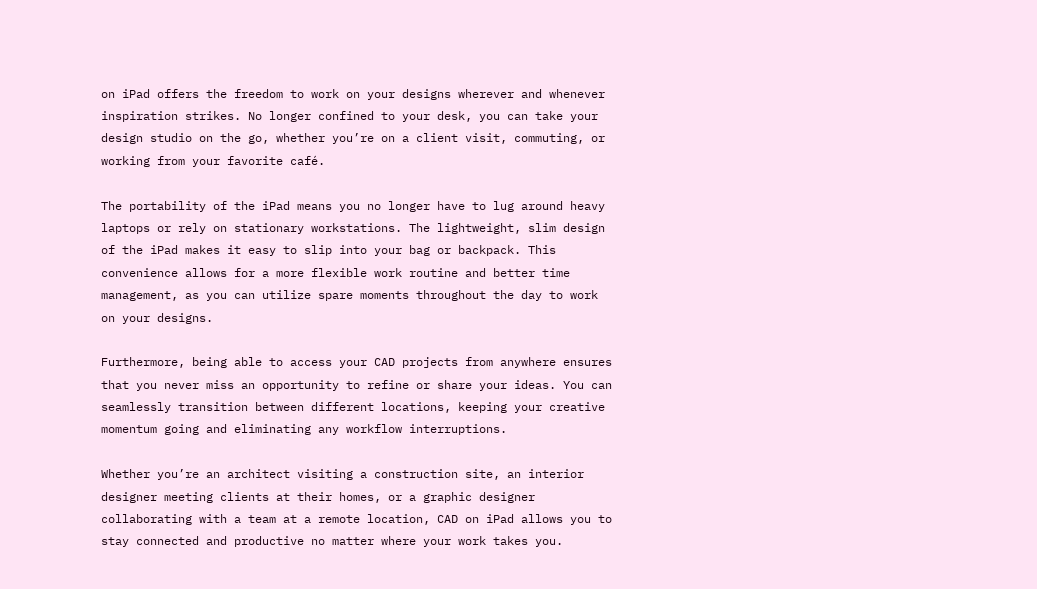on iPad offers the freedom to work on your designs wherever and whenever inspiration strikes. No longer confined to your desk, you can take your design studio on the go, whether you’re on a client visit, commuting, or working from your favorite café.

The portability of the iPad means you no longer have to lug around heavy laptops or rely on stationary workstations. The lightweight, slim design of the iPad makes it easy to slip into your bag or backpack. This convenience allows for a more flexible work routine and better time management, as you can utilize spare moments throughout the day to work on your designs.

Furthermore, being able to access your CAD projects from anywhere ensures that you never miss an opportunity to refine or share your ideas. You can seamlessly transition between different locations, keeping your creative momentum going and eliminating any workflow interruptions.

Whether you’re an architect visiting a construction site, an interior designer meeting clients at their homes, or a graphic designer collaborating with a team at a remote location, CAD on iPad allows you to stay connected and productive no matter where your work takes you.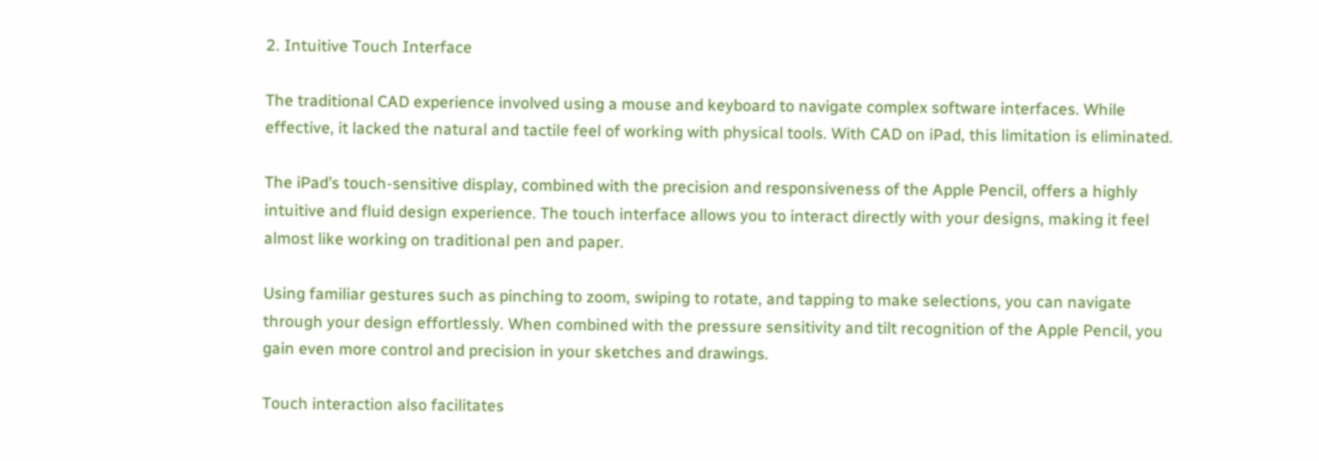2. Intuitive Touch Interface

The traditional CAD experience involved using a mouse and keyboard to navigate complex software interfaces. While effective, it lacked the natural and tactile feel of working with physical tools. With CAD on iPad, this limitation is eliminated.

The iPad’s touch-sensitive display, combined with the precision and responsiveness of the Apple Pencil, offers a highly intuitive and fluid design experience. The touch interface allows you to interact directly with your designs, making it feel almost like working on traditional pen and paper.

Using familiar gestures such as pinching to zoom, swiping to rotate, and tapping to make selections, you can navigate through your design effortlessly. When combined with the pressure sensitivity and tilt recognition of the Apple Pencil, you gain even more control and precision in your sketches and drawings.

Touch interaction also facilitates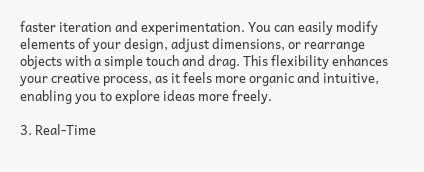faster iteration and experimentation. You can easily modify elements of your design, adjust dimensions, or rearrange objects with a simple touch and drag. This flexibility enhances your creative process, as it feels more organic and intuitive, enabling you to explore ideas more freely.

3. Real-Time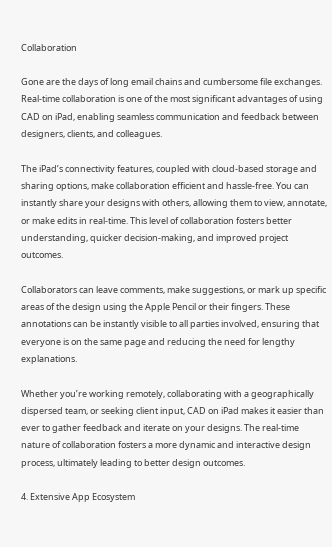Collaboration

Gone are the days of long email chains and cumbersome file exchanges. Real-time collaboration is one of the most significant advantages of using CAD on iPad, enabling seamless communication and feedback between designers, clients, and colleagues.

The iPad’s connectivity features, coupled with cloud-based storage and sharing options, make collaboration efficient and hassle-free. You can instantly share your designs with others, allowing them to view, annotate, or make edits in real-time. This level of collaboration fosters better understanding, quicker decision-making, and improved project outcomes.

Collaborators can leave comments, make suggestions, or mark up specific areas of the design using the Apple Pencil or their fingers. These annotations can be instantly visible to all parties involved, ensuring that everyone is on the same page and reducing the need for lengthy explanations.

Whether you’re working remotely, collaborating with a geographically dispersed team, or seeking client input, CAD on iPad makes it easier than ever to gather feedback and iterate on your designs. The real-time nature of collaboration fosters a more dynamic and interactive design process, ultimately leading to better design outcomes.

4. Extensive App Ecosystem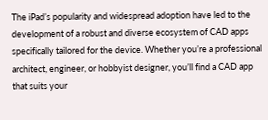The iPad’s popularity and widespread adoption have led to the development of a robust and diverse ecosystem of CAD apps specifically tailored for the device. Whether you’re a professional architect, engineer, or hobbyist designer, you’ll find a CAD app that suits your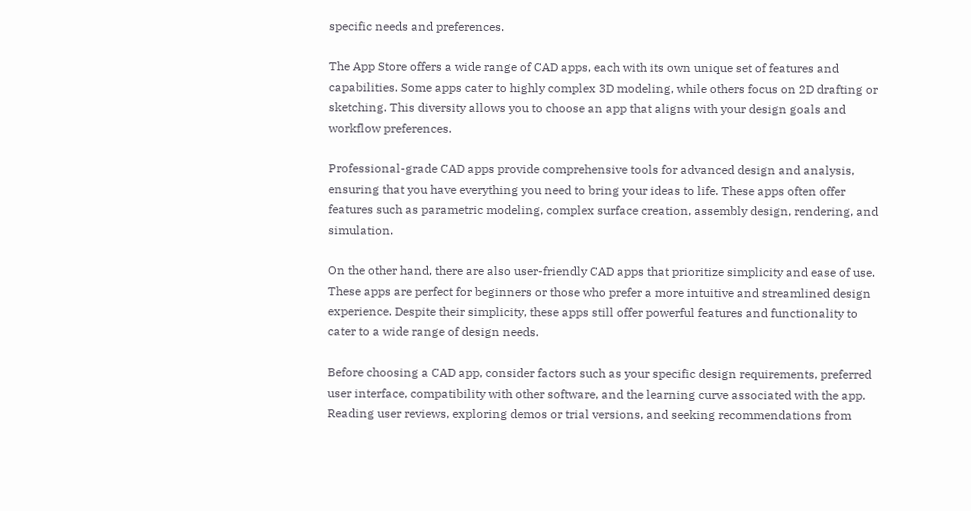specific needs and preferences.

The App Store offers a wide range of CAD apps, each with its own unique set of features and capabilities. Some apps cater to highly complex 3D modeling, while others focus on 2D drafting or sketching. This diversity allows you to choose an app that aligns with your design goals and workflow preferences.

Professional-grade CAD apps provide comprehensive tools for advanced design and analysis, ensuring that you have everything you need to bring your ideas to life. These apps often offer features such as parametric modeling, complex surface creation, assembly design, rendering, and simulation.

On the other hand, there are also user-friendly CAD apps that prioritize simplicity and ease of use. These apps are perfect for beginners or those who prefer a more intuitive and streamlined design experience. Despite their simplicity, these apps still offer powerful features and functionality to cater to a wide range of design needs.

Before choosing a CAD app, consider factors such as your specific design requirements, preferred user interface, compatibility with other software, and the learning curve associated with the app. Reading user reviews, exploring demos or trial versions, and seeking recommendations from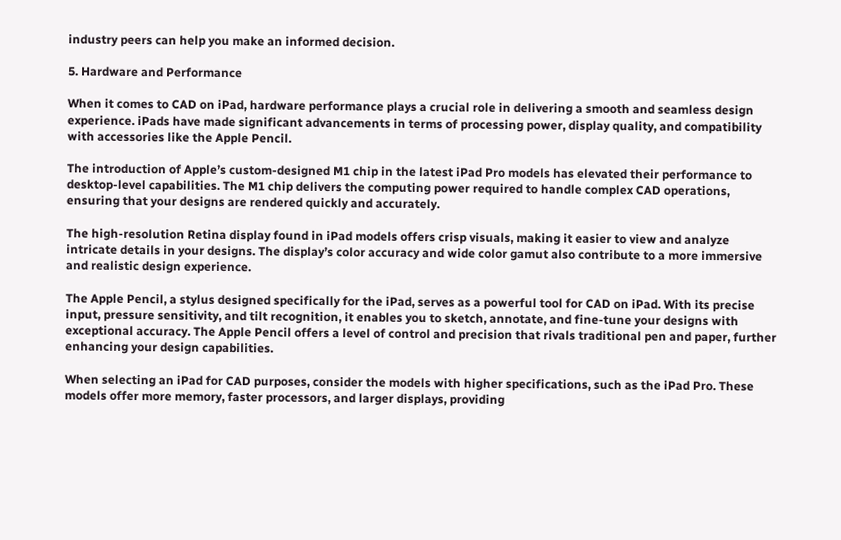industry peers can help you make an informed decision.

5. Hardware and Performance

When it comes to CAD on iPad, hardware performance plays a crucial role in delivering a smooth and seamless design experience. iPads have made significant advancements in terms of processing power, display quality, and compatibility with accessories like the Apple Pencil.

The introduction of Apple’s custom-designed M1 chip in the latest iPad Pro models has elevated their performance to desktop-level capabilities. The M1 chip delivers the computing power required to handle complex CAD operations, ensuring that your designs are rendered quickly and accurately.

The high-resolution Retina display found in iPad models offers crisp visuals, making it easier to view and analyze intricate details in your designs. The display’s color accuracy and wide color gamut also contribute to a more immersive and realistic design experience.

The Apple Pencil, a stylus designed specifically for the iPad, serves as a powerful tool for CAD on iPad. With its precise input, pressure sensitivity, and tilt recognition, it enables you to sketch, annotate, and fine-tune your designs with exceptional accuracy. The Apple Pencil offers a level of control and precision that rivals traditional pen and paper, further enhancing your design capabilities.

When selecting an iPad for CAD purposes, consider the models with higher specifications, such as the iPad Pro. These models offer more memory, faster processors, and larger displays, providing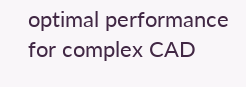optimal performance for complex CAD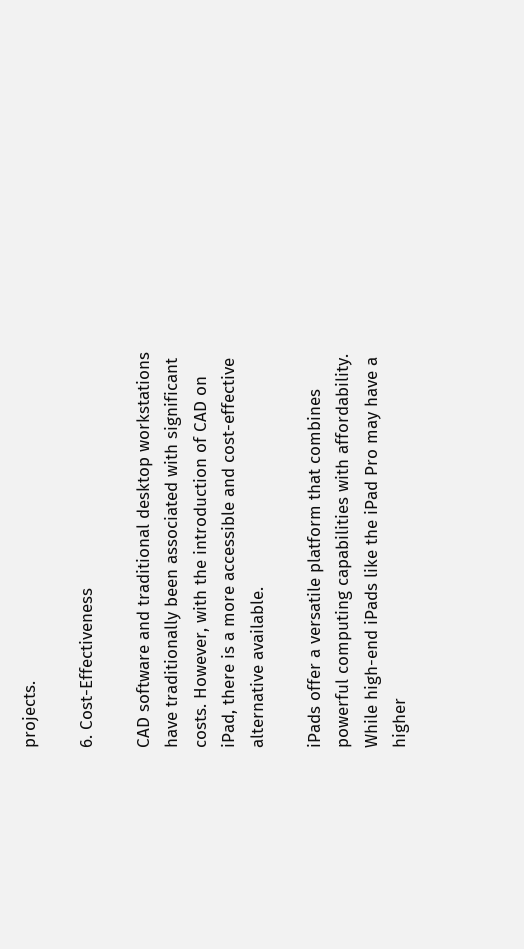projects.

6. Cost-Effectiveness

CAD software and traditional desktop workstations have traditionally been associated with significant costs. However, with the introduction of CAD on iPad, there is a more accessible and cost-effective alternative available.

iPads offer a versatile platform that combines powerful computing capabilities with affordability. While high-end iPads like the iPad Pro may have a higher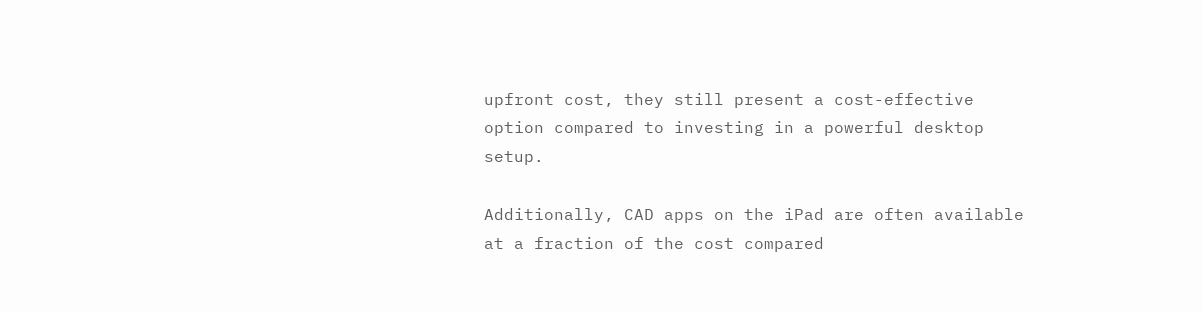upfront cost, they still present a cost-effective option compared to investing in a powerful desktop setup.

Additionally, CAD apps on the iPad are often available at a fraction of the cost compared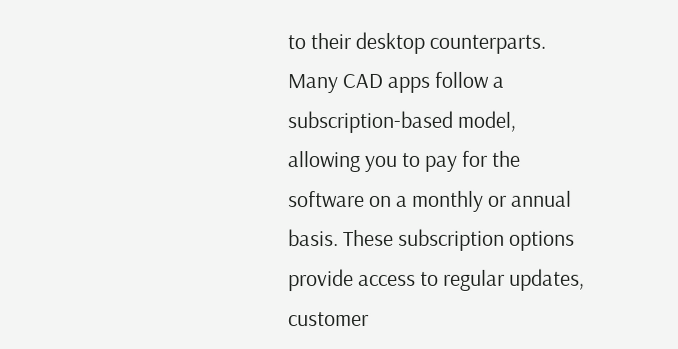to their desktop counterparts. Many CAD apps follow a subscription-based model, allowing you to pay for the software on a monthly or annual basis. These subscription options provide access to regular updates, customer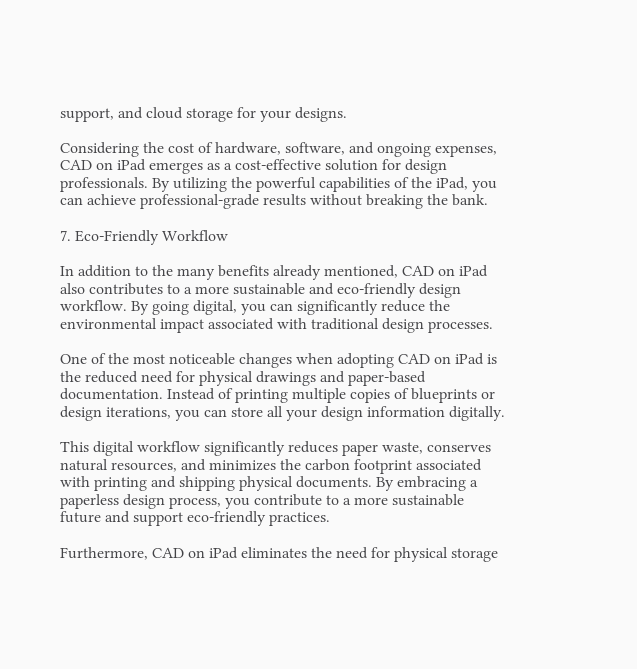support, and cloud storage for your designs.

Considering the cost of hardware, software, and ongoing expenses, CAD on iPad emerges as a cost-effective solution for design professionals. By utilizing the powerful capabilities of the iPad, you can achieve professional-grade results without breaking the bank.

7. Eco-Friendly Workflow

In addition to the many benefits already mentioned, CAD on iPad also contributes to a more sustainable and eco-friendly design workflow. By going digital, you can significantly reduce the environmental impact associated with traditional design processes.

One of the most noticeable changes when adopting CAD on iPad is the reduced need for physical drawings and paper-based documentation. Instead of printing multiple copies of blueprints or design iterations, you can store all your design information digitally.

This digital workflow significantly reduces paper waste, conserves natural resources, and minimizes the carbon footprint associated with printing and shipping physical documents. By embracing a paperless design process, you contribute to a more sustainable future and support eco-friendly practices.

Furthermore, CAD on iPad eliminates the need for physical storage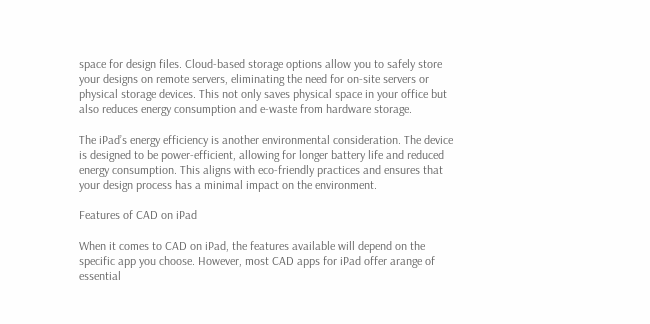space for design files. Cloud-based storage options allow you to safely store your designs on remote servers, eliminating the need for on-site servers or physical storage devices. This not only saves physical space in your office but also reduces energy consumption and e-waste from hardware storage.

The iPad’s energy efficiency is another environmental consideration. The device is designed to be power-efficient, allowing for longer battery life and reduced energy consumption. This aligns with eco-friendly practices and ensures that your design process has a minimal impact on the environment.

Features of CAD on iPad

When it comes to CAD on iPad, the features available will depend on the specific app you choose. However, most CAD apps for iPad offer arange of essential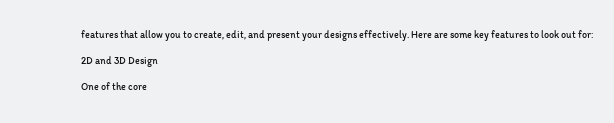features that allow you to create, edit, and present your designs effectively. Here are some key features to look out for:

2D and 3D Design

One of the core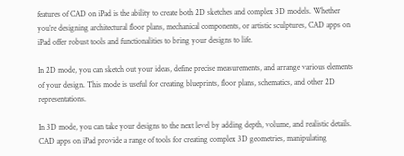features of CAD on iPad is the ability to create both 2D sketches and complex 3D models. Whether you’re designing architectural floor plans, mechanical components, or artistic sculptures, CAD apps on iPad offer robust tools and functionalities to bring your designs to life.

In 2D mode, you can sketch out your ideas, define precise measurements, and arrange various elements of your design. This mode is useful for creating blueprints, floor plans, schematics, and other 2D representations.

In 3D mode, you can take your designs to the next level by adding depth, volume, and realistic details. CAD apps on iPad provide a range of tools for creating complex 3D geometries, manipulating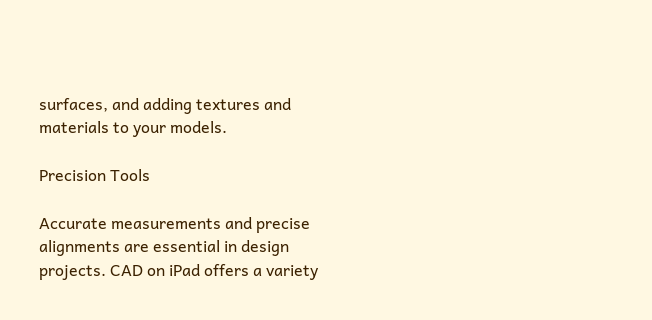surfaces, and adding textures and materials to your models.

Precision Tools

Accurate measurements and precise alignments are essential in design projects. CAD on iPad offers a variety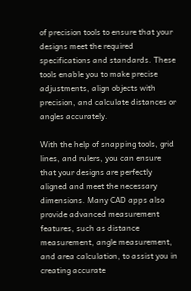of precision tools to ensure that your designs meet the required specifications and standards. These tools enable you to make precise adjustments, align objects with precision, and calculate distances or angles accurately.

With the help of snapping tools, grid lines, and rulers, you can ensure that your designs are perfectly aligned and meet the necessary dimensions. Many CAD apps also provide advanced measurement features, such as distance measurement, angle measurement, and area calculation, to assist you in creating accurate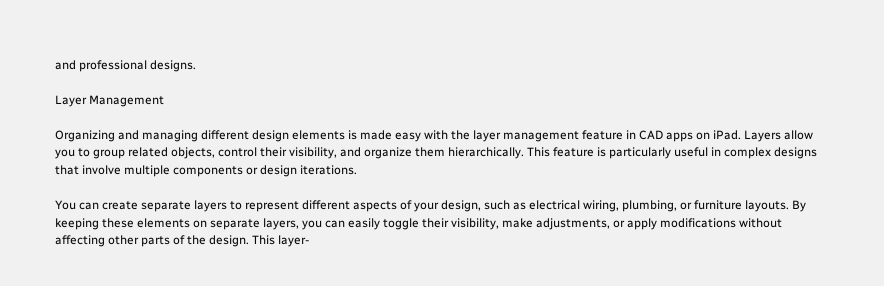and professional designs.

Layer Management

Organizing and managing different design elements is made easy with the layer management feature in CAD apps on iPad. Layers allow you to group related objects, control their visibility, and organize them hierarchically. This feature is particularly useful in complex designs that involve multiple components or design iterations.

You can create separate layers to represent different aspects of your design, such as electrical wiring, plumbing, or furniture layouts. By keeping these elements on separate layers, you can easily toggle their visibility, make adjustments, or apply modifications without affecting other parts of the design. This layer-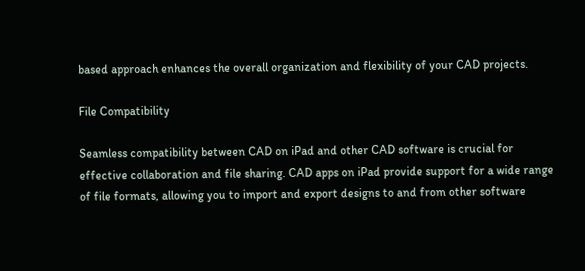based approach enhances the overall organization and flexibility of your CAD projects.

File Compatibility

Seamless compatibility between CAD on iPad and other CAD software is crucial for effective collaboration and file sharing. CAD apps on iPad provide support for a wide range of file formats, allowing you to import and export designs to and from other software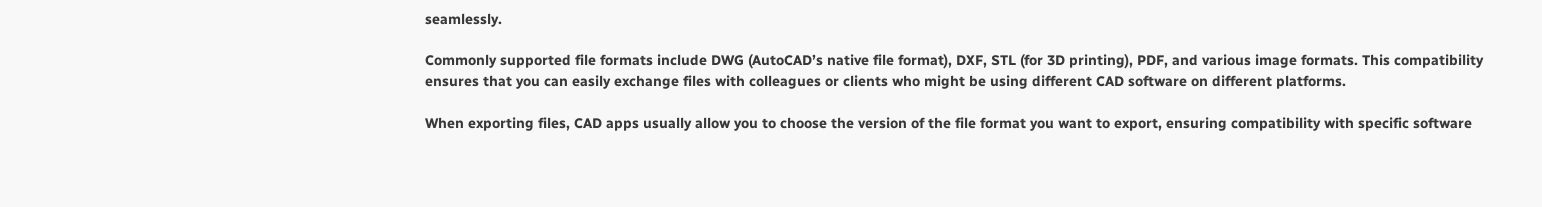seamlessly.

Commonly supported file formats include DWG (AutoCAD’s native file format), DXF, STL (for 3D printing), PDF, and various image formats. This compatibility ensures that you can easily exchange files with colleagues or clients who might be using different CAD software on different platforms.

When exporting files, CAD apps usually allow you to choose the version of the file format you want to export, ensuring compatibility with specific software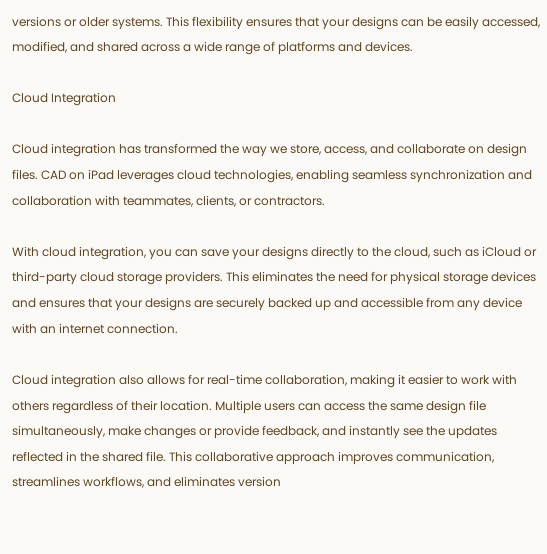versions or older systems. This flexibility ensures that your designs can be easily accessed, modified, and shared across a wide range of platforms and devices.

Cloud Integration

Cloud integration has transformed the way we store, access, and collaborate on design files. CAD on iPad leverages cloud technologies, enabling seamless synchronization and collaboration with teammates, clients, or contractors.

With cloud integration, you can save your designs directly to the cloud, such as iCloud or third-party cloud storage providers. This eliminates the need for physical storage devices and ensures that your designs are securely backed up and accessible from any device with an internet connection.

Cloud integration also allows for real-time collaboration, making it easier to work with others regardless of their location. Multiple users can access the same design file simultaneously, make changes or provide feedback, and instantly see the updates reflected in the shared file. This collaborative approach improves communication, streamlines workflows, and eliminates version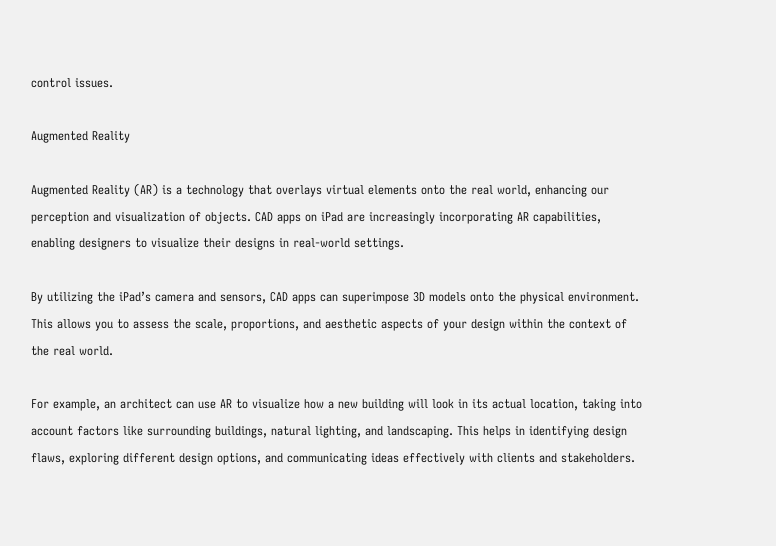control issues.

Augmented Reality

Augmented Reality (AR) is a technology that overlays virtual elements onto the real world, enhancing our perception and visualization of objects. CAD apps on iPad are increasingly incorporating AR capabilities, enabling designers to visualize their designs in real-world settings.

By utilizing the iPad’s camera and sensors, CAD apps can superimpose 3D models onto the physical environment. This allows you to assess the scale, proportions, and aesthetic aspects of your design within the context of the real world.

For example, an architect can use AR to visualize how a new building will look in its actual location, taking into account factors like surrounding buildings, natural lighting, and landscaping. This helps in identifying design flaws, exploring different design options, and communicating ideas effectively with clients and stakeholders.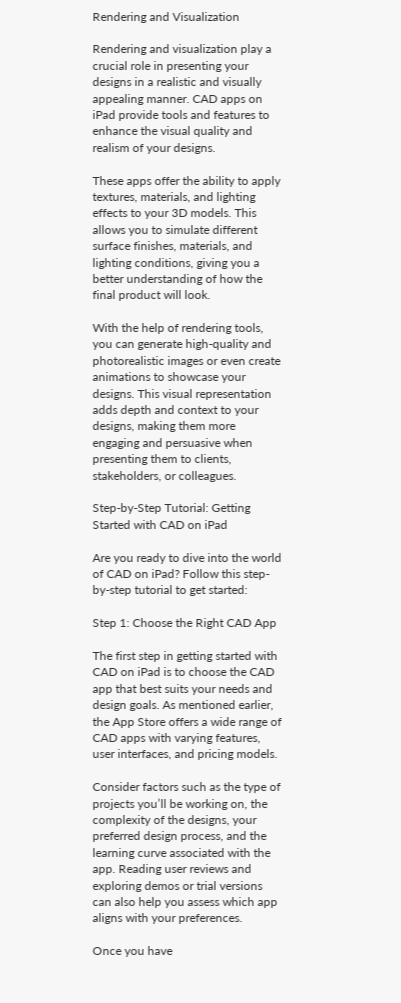Rendering and Visualization

Rendering and visualization play a crucial role in presenting your designs in a realistic and visually appealing manner. CAD apps on iPad provide tools and features to enhance the visual quality and realism of your designs.

These apps offer the ability to apply textures, materials, and lighting effects to your 3D models. This allows you to simulate different surface finishes, materials, and lighting conditions, giving you a better understanding of how the final product will look.

With the help of rendering tools, you can generate high-quality and photorealistic images or even create animations to showcase your designs. This visual representation adds depth and context to your designs, making them more engaging and persuasive when presenting them to clients, stakeholders, or colleagues.

Step-by-Step Tutorial: Getting Started with CAD on iPad

Are you ready to dive into the world of CAD on iPad? Follow this step-by-step tutorial to get started:

Step 1: Choose the Right CAD App

The first step in getting started with CAD on iPad is to choose the CAD app that best suits your needs and design goals. As mentioned earlier, the App Store offers a wide range of CAD apps with varying features, user interfaces, and pricing models.

Consider factors such as the type of projects you’ll be working on, the complexity of the designs, your preferred design process, and the learning curve associated with the app. Reading user reviews and exploring demos or trial versions can also help you assess which app aligns with your preferences.

Once you have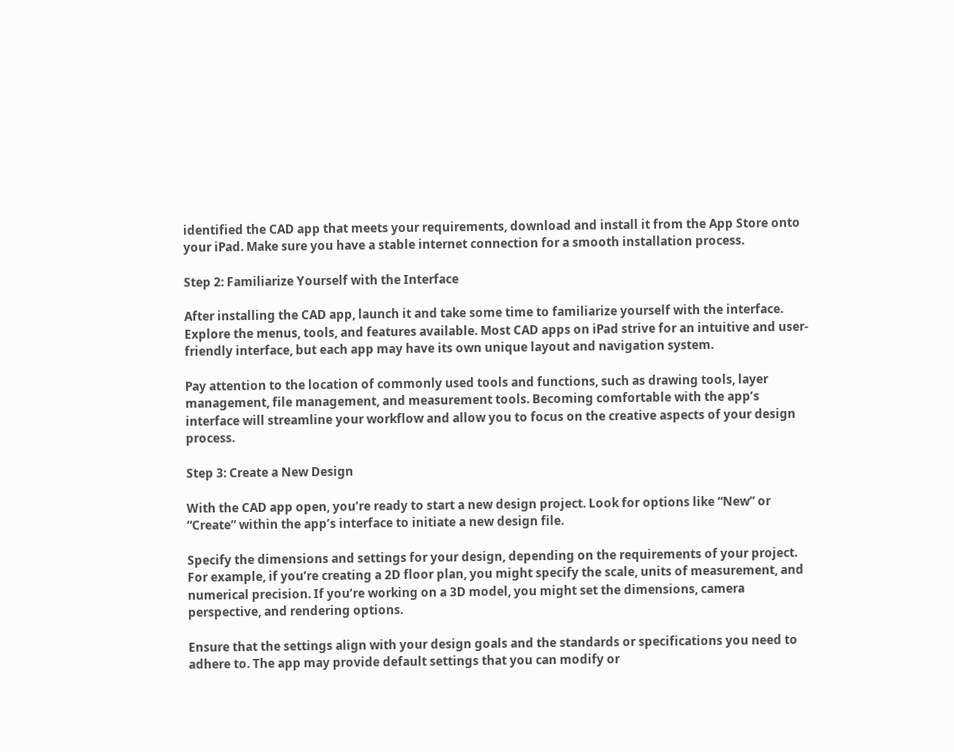identified the CAD app that meets your requirements, download and install it from the App Store onto your iPad. Make sure you have a stable internet connection for a smooth installation process.

Step 2: Familiarize Yourself with the Interface

After installing the CAD app, launch it and take some time to familiarize yourself with the interface. Explore the menus, tools, and features available. Most CAD apps on iPad strive for an intuitive and user-friendly interface, but each app may have its own unique layout and navigation system.

Pay attention to the location of commonly used tools and functions, such as drawing tools, layer management, file management, and measurement tools. Becoming comfortable with the app’s interface will streamline your workflow and allow you to focus on the creative aspects of your design process.

Step 3: Create a New Design

With the CAD app open, you’re ready to start a new design project. Look for options like “New” or “Create” within the app’s interface to initiate a new design file.

Specify the dimensions and settings for your design, depending on the requirements of your project. For example, if you’re creating a 2D floor plan, you might specify the scale, units of measurement, and numerical precision. If you’re working on a 3D model, you might set the dimensions, camera perspective, and rendering options.

Ensure that the settings align with your design goals and the standards or specifications you need to adhere to. The app may provide default settings that you can modify or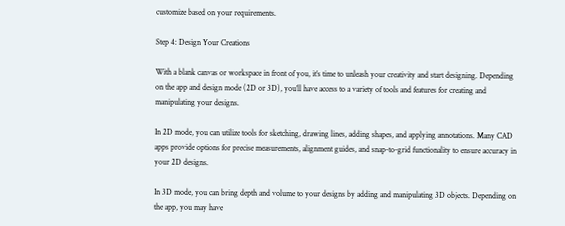customize based on your requirements.

Step 4: Design Your Creations

With a blank canvas or workspace in front of you, it’s time to unleash your creativity and start designing. Depending on the app and design mode (2D or 3D), you’ll have access to a variety of tools and features for creating and manipulating your designs.

In 2D mode, you can utilize tools for sketching, drawing lines, adding shapes, and applying annotations. Many CAD apps provide options for precise measurements, alignment guides, and snap-to-grid functionality to ensure accuracy in your 2D designs.

In 3D mode, you can bring depth and volume to your designs by adding and manipulating 3D objects. Depending on the app, you may have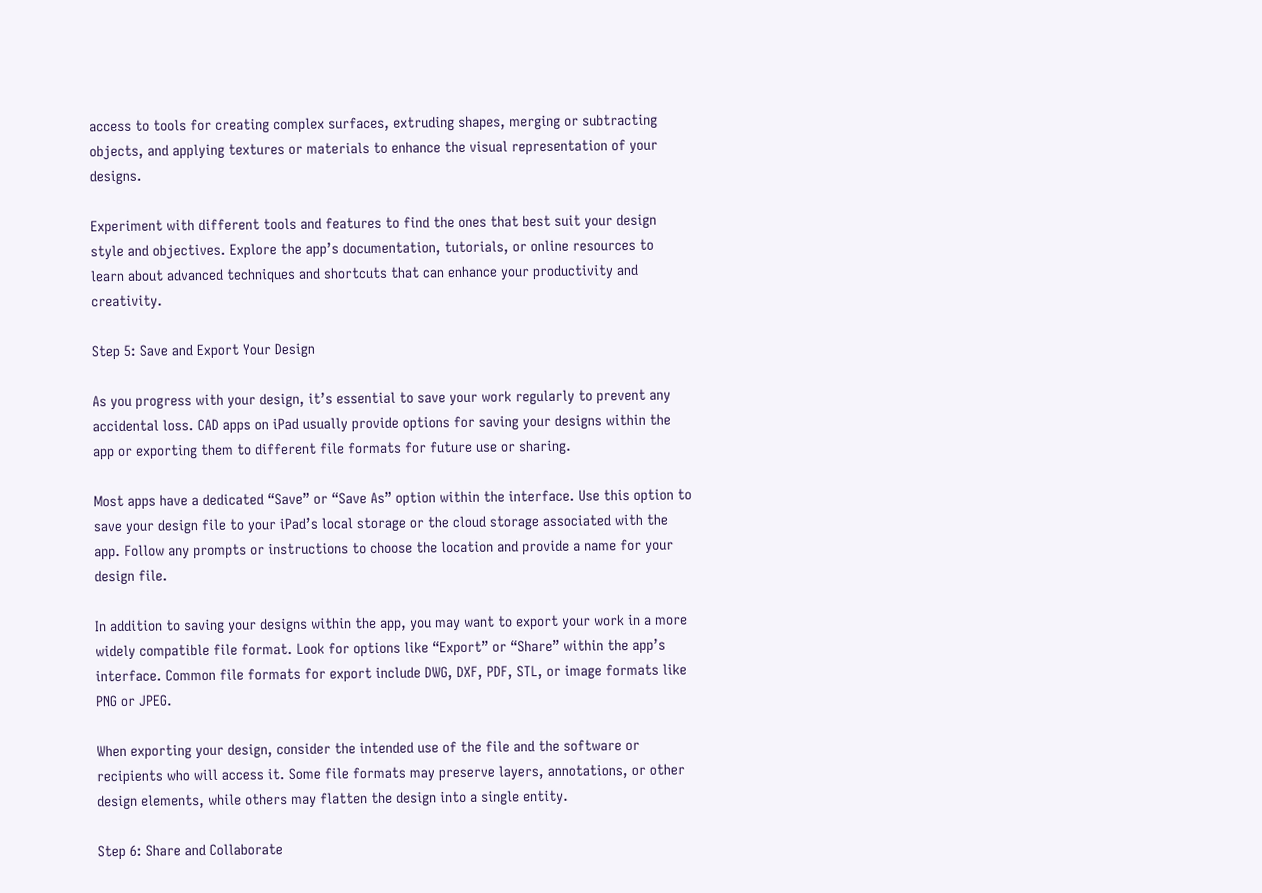access to tools for creating complex surfaces, extruding shapes, merging or subtracting objects, and applying textures or materials to enhance the visual representation of your designs.

Experiment with different tools and features to find the ones that best suit your design style and objectives. Explore the app’s documentation, tutorials, or online resources to learn about advanced techniques and shortcuts that can enhance your productivity and creativity.

Step 5: Save and Export Your Design

As you progress with your design, it’s essential to save your work regularly to prevent any accidental loss. CAD apps on iPad usually provide options for saving your designs within the app or exporting them to different file formats for future use or sharing.

Most apps have a dedicated “Save” or “Save As” option within the interface. Use this option to save your design file to your iPad’s local storage or the cloud storage associated with the app. Follow any prompts or instructions to choose the location and provide a name for your design file.

In addition to saving your designs within the app, you may want to export your work in a more widely compatible file format. Look for options like “Export” or “Share” within the app’s interface. Common file formats for export include DWG, DXF, PDF, STL, or image formats like PNG or JPEG.

When exporting your design, consider the intended use of the file and the software or recipients who will access it. Some file formats may preserve layers, annotations, or other design elements, while others may flatten the design into a single entity.

Step 6: Share and Collaborate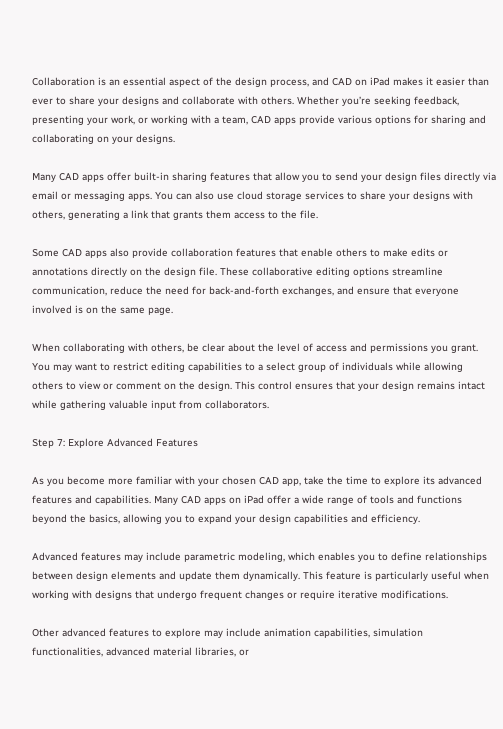Collaboration is an essential aspect of the design process, and CAD on iPad makes it easier than ever to share your designs and collaborate with others. Whether you’re seeking feedback, presenting your work, or working with a team, CAD apps provide various options for sharing and collaborating on your designs.

Many CAD apps offer built-in sharing features that allow you to send your design files directly via email or messaging apps. You can also use cloud storage services to share your designs with others, generating a link that grants them access to the file.

Some CAD apps also provide collaboration features that enable others to make edits or annotations directly on the design file. These collaborative editing options streamline communication, reduce the need for back-and-forth exchanges, and ensure that everyone involved is on the same page.

When collaborating with others, be clear about the level of access and permissions you grant. You may want to restrict editing capabilities to a select group of individuals while allowing others to view or comment on the design. This control ensures that your design remains intact while gathering valuable input from collaborators.

Step 7: Explore Advanced Features

As you become more familiar with your chosen CAD app, take the time to explore its advanced features and capabilities. Many CAD apps on iPad offer a wide range of tools and functions beyond the basics, allowing you to expand your design capabilities and efficiency.

Advanced features may include parametric modeling, which enables you to define relationships between design elements and update them dynamically. This feature is particularly useful when working with designs that undergo frequent changes or require iterative modifications.

Other advanced features to explore may include animation capabilities, simulation functionalities, advanced material libraries, or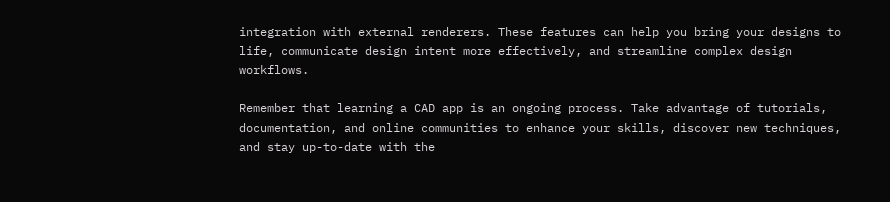integration with external renderers. These features can help you bring your designs to life, communicate design intent more effectively, and streamline complex design workflows.

Remember that learning a CAD app is an ongoing process. Take advantage of tutorials, documentation, and online communities to enhance your skills, discover new techniques, and stay up-to-date with the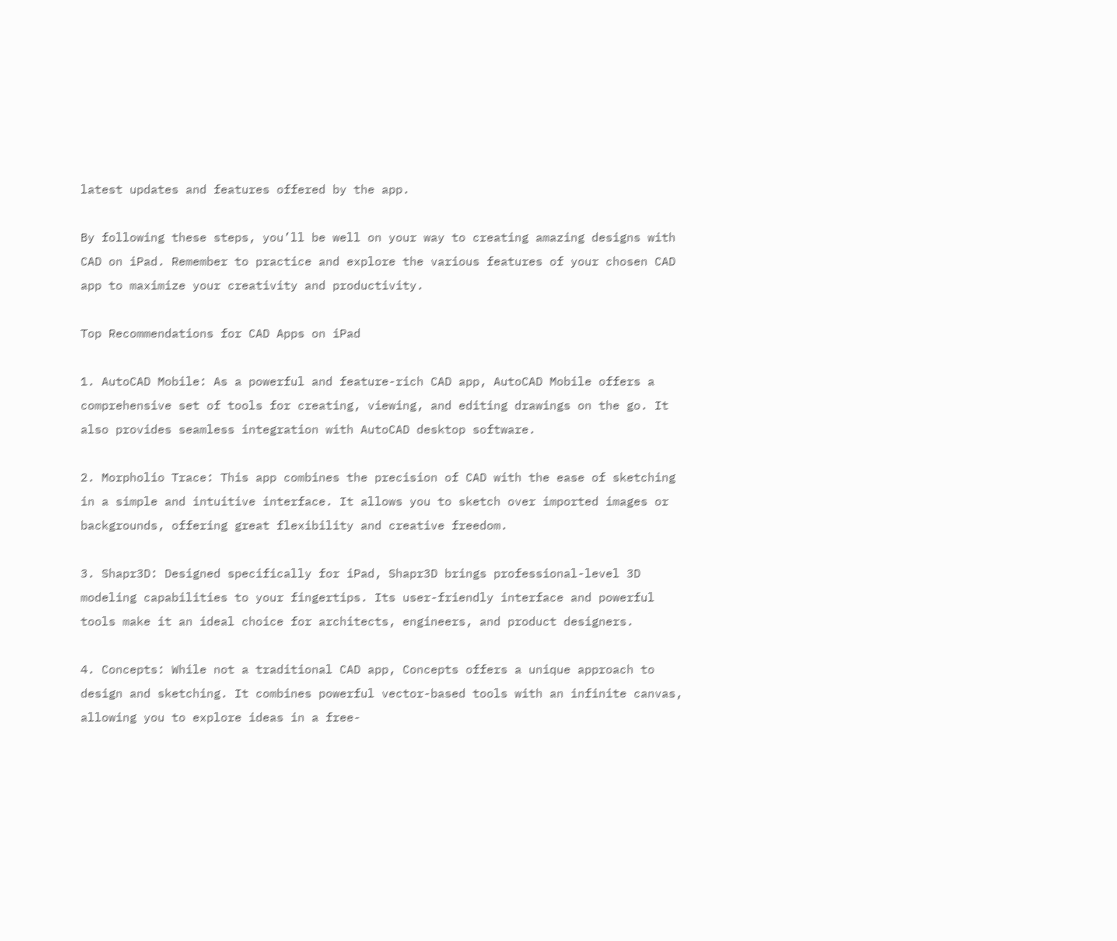latest updates and features offered by the app.

By following these steps, you’ll be well on your way to creating amazing designs with CAD on iPad. Remember to practice and explore the various features of your chosen CAD app to maximize your creativity and productivity.

Top Recommendations for CAD Apps on iPad

1. AutoCAD Mobile: As a powerful and feature-rich CAD app, AutoCAD Mobile offers a comprehensive set of tools for creating, viewing, and editing drawings on the go. It also provides seamless integration with AutoCAD desktop software.

2. Morpholio Trace: This app combines the precision of CAD with the ease of sketching in a simple and intuitive interface. It allows you to sketch over imported images or backgrounds, offering great flexibility and creative freedom.

3. Shapr3D: Designed specifically for iPad, Shapr3D brings professional-level 3D modeling capabilities to your fingertips. Its user-friendly interface and powerful tools make it an ideal choice for architects, engineers, and product designers.

4. Concepts: While not a traditional CAD app, Concepts offers a unique approach to design and sketching. It combines powerful vector-based tools with an infinite canvas, allowing you to explore ideas in a free-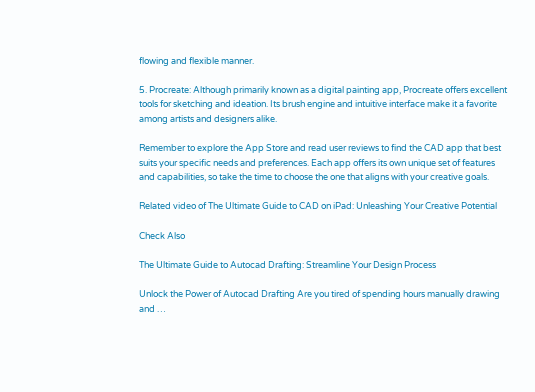flowing and flexible manner.

5. Procreate: Although primarily known as a digital painting app, Procreate offers excellent tools for sketching and ideation. Its brush engine and intuitive interface make it a favorite among artists and designers alike.

Remember to explore the App Store and read user reviews to find the CAD app that best suits your specific needs and preferences. Each app offers its own unique set of features and capabilities, so take the time to choose the one that aligns with your creative goals.

Related video of The Ultimate Guide to CAD on iPad: Unleashing Your Creative Potential

Check Also

The Ultimate Guide to Autocad Drafting: Streamline Your Design Process

Unlock the Power of Autocad Drafting Are you tired of spending hours manually drawing and …